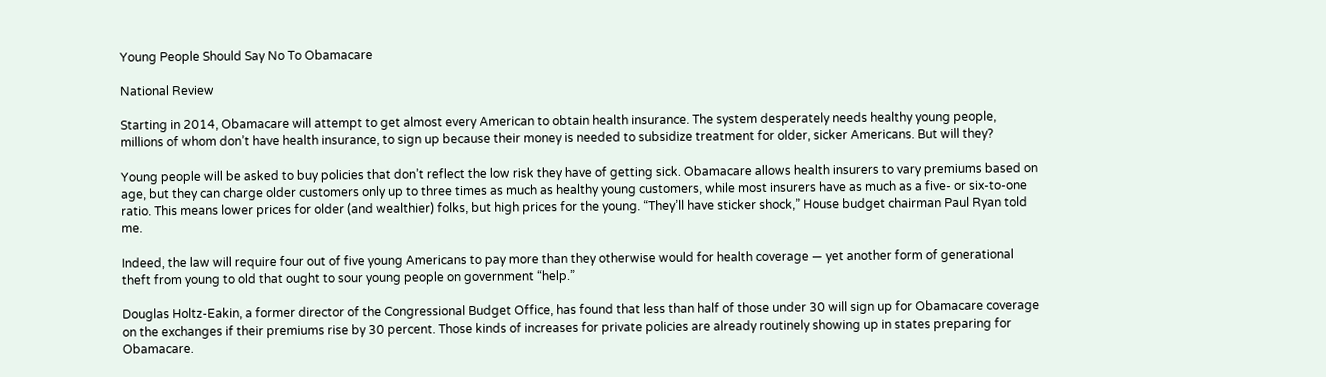Young People Should Say No To Obamacare

National Review

Starting in 2014, Obamacare will attempt to get almost every American to obtain health insurance. The system desperately needs healthy young people, millions of whom don’t have health insurance, to sign up because their money is needed to subsidize treatment for older, sicker Americans. But will they?

Young people will be asked to buy policies that don’t reflect the low risk they have of getting sick. Obamacare allows health insurers to vary premiums based on age, but they can charge older customers only up to three times as much as healthy young customers, while most insurers have as much as a five- or six-to-one ratio. This means lower prices for older (and wealthier) folks, but high prices for the young. “They’ll have sticker shock,” House budget chairman Paul Ryan told me.

Indeed, the law will require four out of five young Americans to pay more than they otherwise would for health coverage — yet another form of generational theft from young to old that ought to sour young people on government “help.”

Douglas Holtz-Eakin, a former director of the Congressional Budget Office, has found that less than half of those under 30 will sign up for Obamacare coverage on the exchanges if their premiums rise by 30 percent. Those kinds of increases for private policies are already routinely showing up in states preparing for Obamacare.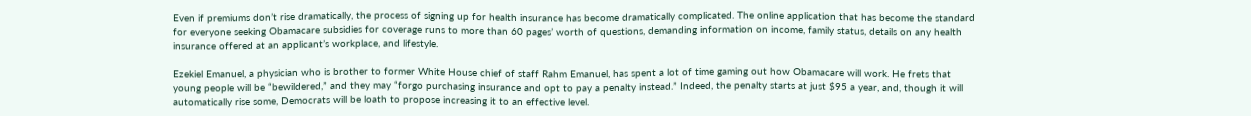Even if premiums don’t rise dramatically, the process of signing up for health insurance has become dramatically complicated. The online application that has become the standard for everyone seeking Obamacare subsidies for coverage runs to more than 60 pages’ worth of questions, demanding information on income, family status, details on any health insurance offered at an applicant’s workplace, and lifestyle.

Ezekiel Emanuel, a physician who is brother to former White House chief of staff Rahm Emanuel, has spent a lot of time gaming out how Obamacare will work. He frets that young people will be “bewildered,” and they may “forgo purchasing insurance and opt to pay a penalty instead.” Indeed, the penalty starts at just $95 a year, and, though it will automatically rise some, Democrats will be loath to propose increasing it to an effective level.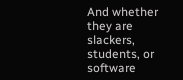And whether they are slackers, students, or software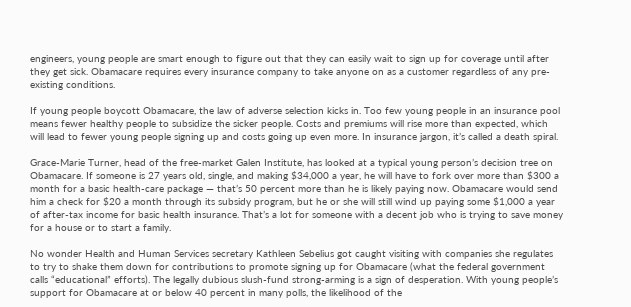engineers, young people are smart enough to figure out that they can easily wait to sign up for coverage until after they get sick. Obamacare requires every insurance company to take anyone on as a customer regardless of any pre-existing conditions.

If young people boycott Obamacare, the law of adverse selection kicks in. Too few young people in an insurance pool means fewer healthy people to subsidize the sicker people. Costs and premiums will rise more than expected, which will lead to fewer young people signing up and costs going up even more. In insurance jargon, it’s called a death spiral.

Grace-Marie Turner, head of the free-market Galen Institute, has looked at a typical young person’s decision tree on Obamacare. If someone is 27 years old, single, and making $34,000 a year, he will have to fork over more than $300 a month for a basic health-care package — that’s 50 percent more than he is likely paying now. Obamacare would send him a check for $20 a month through its subsidy program, but he or she will still wind up paying some $1,000 a year of after-tax income for basic health insurance. That’s a lot for someone with a decent job who is trying to save money for a house or to start a family.

No wonder Health and Human Services secretary Kathleen Sebelius got caught visiting with companies she regulates to try to shake them down for contributions to promote signing up for Obamacare (what the federal government calls “educational” efforts). The legally dubious slush-fund strong-arming is a sign of desperation. With young people’s support for Obamacare at or below 40 percent in many polls, the likelihood of the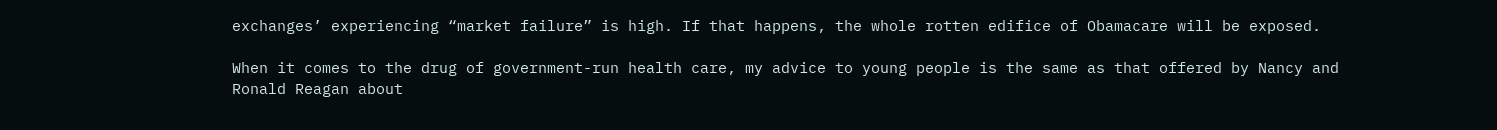exchanges’ experiencing “market failure” is high. If that happens, the whole rotten edifice of Obamacare will be exposed.

When it comes to the drug of government-run health care, my advice to young people is the same as that offered by Nancy and Ronald Reagan about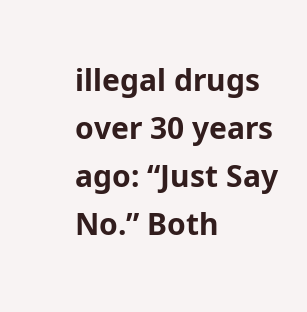illegal drugs over 30 years ago: “Just Say No.” Both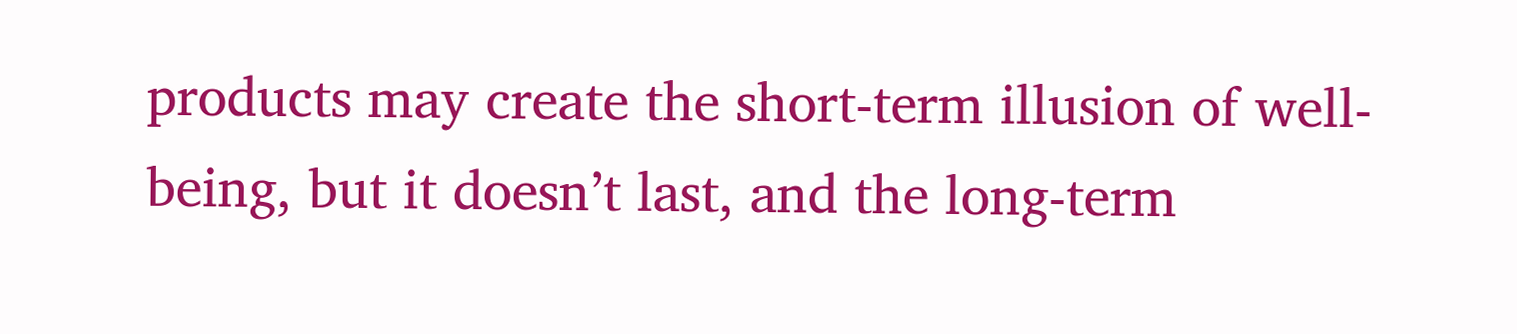products may create the short-term illusion of well-being, but it doesn’t last, and the long-term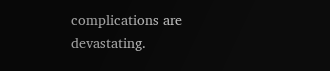complications are devastating.